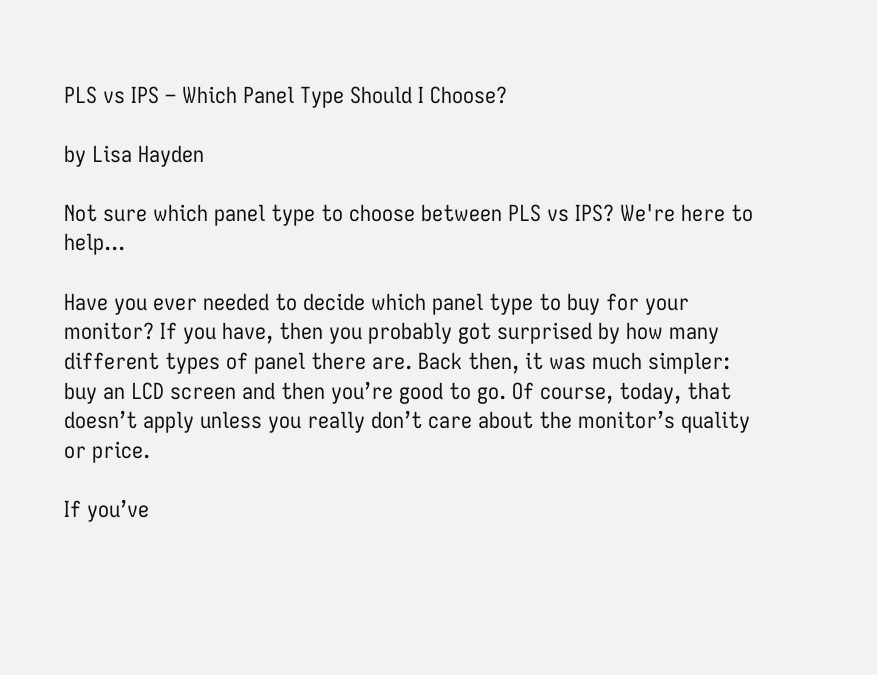PLS vs IPS – Which Panel Type Should I Choose?

by Lisa Hayden

Not sure which panel type to choose between PLS vs IPS? We're here to help...

Have you ever needed to decide which panel type to buy for your monitor? If you have, then you probably got surprised by how many different types of panel there are. Back then, it was much simpler: buy an LCD screen and then you’re good to go. Of course, today, that doesn’t apply unless you really don’t care about the monitor’s quality or price.

If you’ve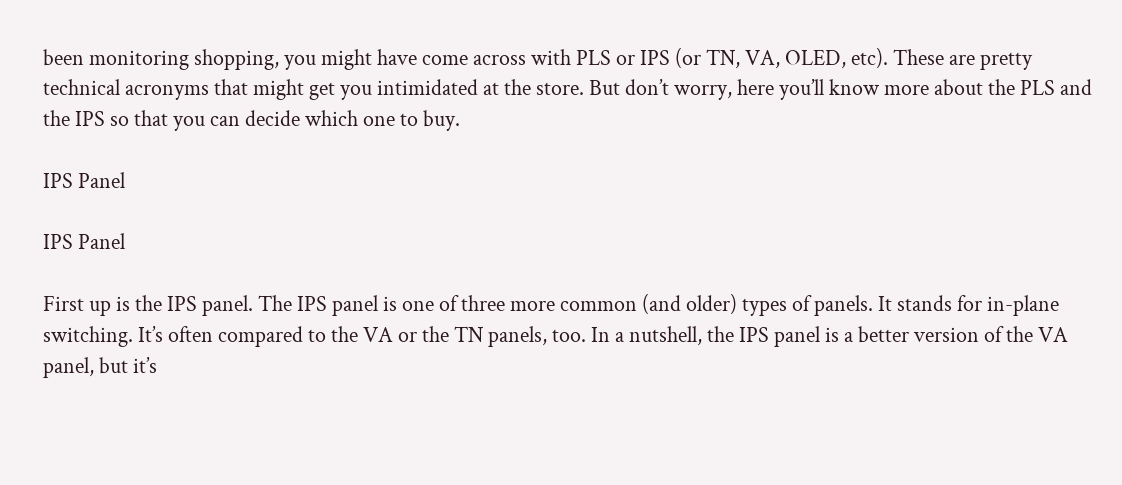been monitoring shopping, you might have come across with PLS or IPS (or TN, VA, OLED, etc). These are pretty technical acronyms that might get you intimidated at the store. But don’t worry, here you’ll know more about the PLS and the IPS so that you can decide which one to buy.

IPS Panel

IPS Panel

First up is the IPS panel. The IPS panel is one of three more common (and older) types of panels. It stands for in-plane switching. It’s often compared to the VA or the TN panels, too. In a nutshell, the IPS panel is a better version of the VA panel, but it’s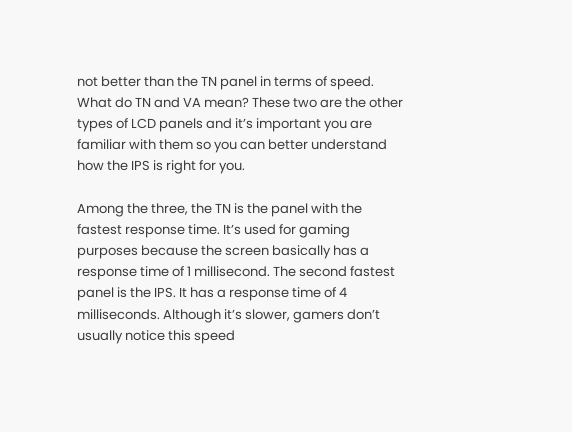not better than the TN panel in terms of speed. What do TN and VA mean? These two are the other types of LCD panels and it’s important you are familiar with them so you can better understand how the IPS is right for you.

Among the three, the TN is the panel with the fastest response time. It’s used for gaming purposes because the screen basically has a response time of 1 millisecond. The second fastest panel is the IPS. It has a response time of 4 milliseconds. Although it’s slower, gamers don’t usually notice this speed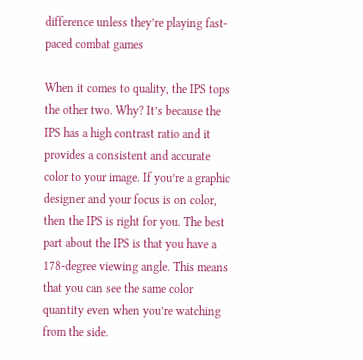difference unless they’re playing fast-paced combat games

When it comes to quality, the IPS tops the other two. Why? It’s because the IPS has a high contrast ratio and it provides a consistent and accurate color to your image. If you’re a graphic designer and your focus is on color, then the IPS is right for you. The best part about the IPS is that you have a 178-degree viewing angle. This means that you can see the same color quantity even when you’re watching from the side.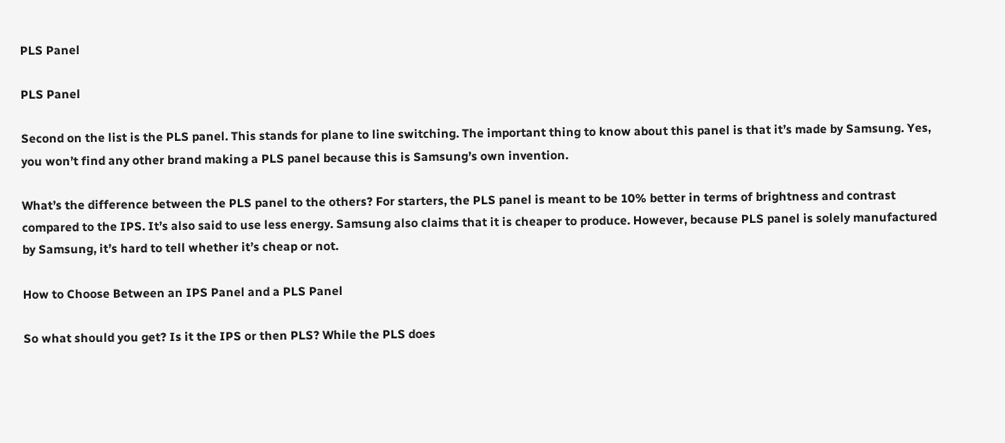PLS Panel

PLS Panel

Second on the list is the PLS panel. This stands for plane to line switching. The important thing to know about this panel is that it’s made by Samsung. Yes, you won’t find any other brand making a PLS panel because this is Samsung’s own invention.

What’s the difference between the PLS panel to the others? For starters, the PLS panel is meant to be 10% better in terms of brightness and contrast compared to the IPS. It’s also said to use less energy. Samsung also claims that it is cheaper to produce. However, because PLS panel is solely manufactured by Samsung, it’s hard to tell whether it’s cheap or not.

How to Choose Between an IPS Panel and a PLS Panel

So what should you get? Is it the IPS or then PLS? While the PLS does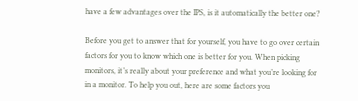have a few advantages over the IPS, is it automatically the better one?

Before you get to answer that for yourself, you have to go over certain factors for you to know which one is better for you. When picking monitors, it’s really about your preference and what you’re looking for in a monitor. To help you out, here are some factors you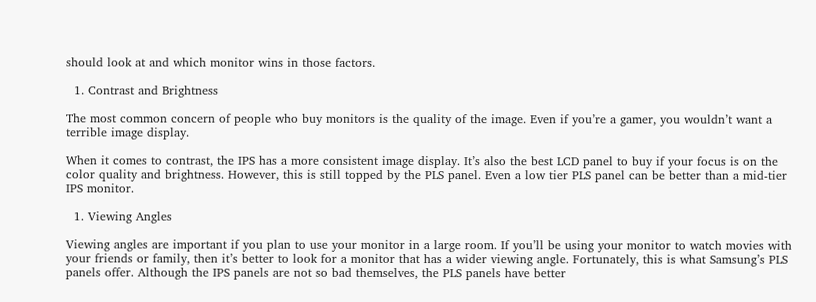should look at and which monitor wins in those factors.

  1. Contrast and Brightness

The most common concern of people who buy monitors is the quality of the image. Even if you’re a gamer, you wouldn’t want a terrible image display.

When it comes to contrast, the IPS has a more consistent image display. It’s also the best LCD panel to buy if your focus is on the color quality and brightness. However, this is still topped by the PLS panel. Even a low tier PLS panel can be better than a mid-tier IPS monitor.

  1. Viewing Angles

Viewing angles are important if you plan to use your monitor in a large room. If you’ll be using your monitor to watch movies with your friends or family, then it’s better to look for a monitor that has a wider viewing angle. Fortunately, this is what Samsung’s PLS panels offer. Although the IPS panels are not so bad themselves, the PLS panels have better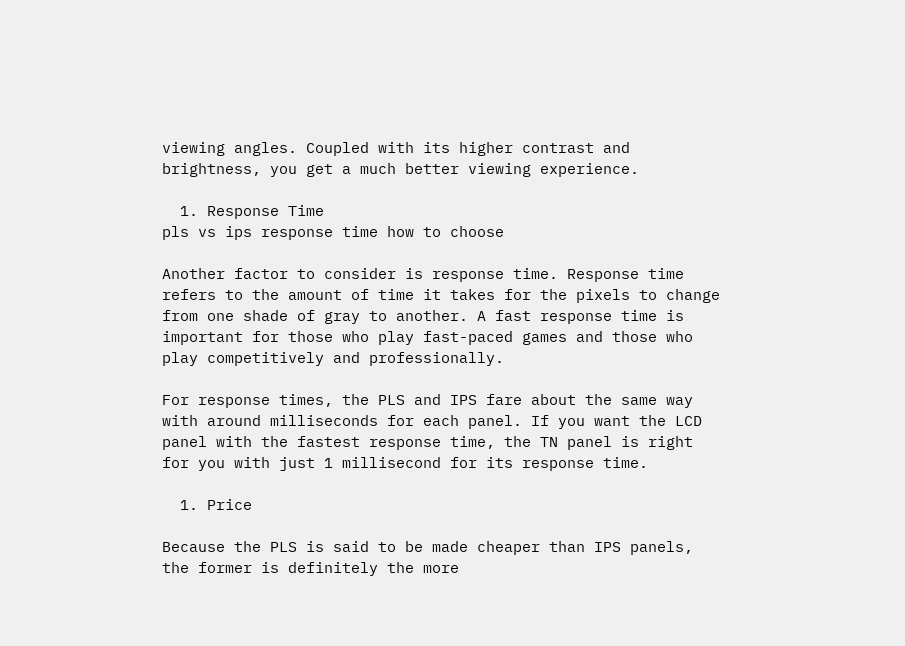viewing angles. Coupled with its higher contrast and brightness, you get a much better viewing experience.

  1. Response Time
pls vs ips response time how to choose

Another factor to consider is response time. Response time refers to the amount of time it takes for the pixels to change from one shade of gray to another. A fast response time is important for those who play fast-paced games and those who play competitively and professionally.

For response times, the PLS and IPS fare about the same way with around milliseconds for each panel. If you want the LCD panel with the fastest response time, the TN panel is right for you with just 1 millisecond for its response time.

  1. Price

Because the PLS is said to be made cheaper than IPS panels, the former is definitely the more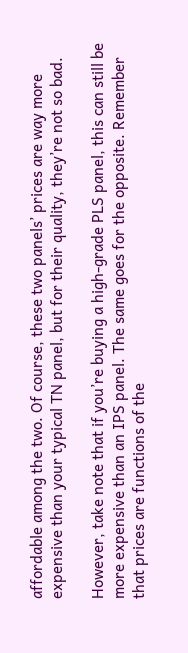affordable among the two. Of course, these two panels’ prices are way more expensive than your typical TN panel, but for their quality, they’re not so bad.

However, take note that if you’re buying a high-grade PLS panel, this can still be more expensive than an IPS panel. The same goes for the opposite. Remember that prices are functions of the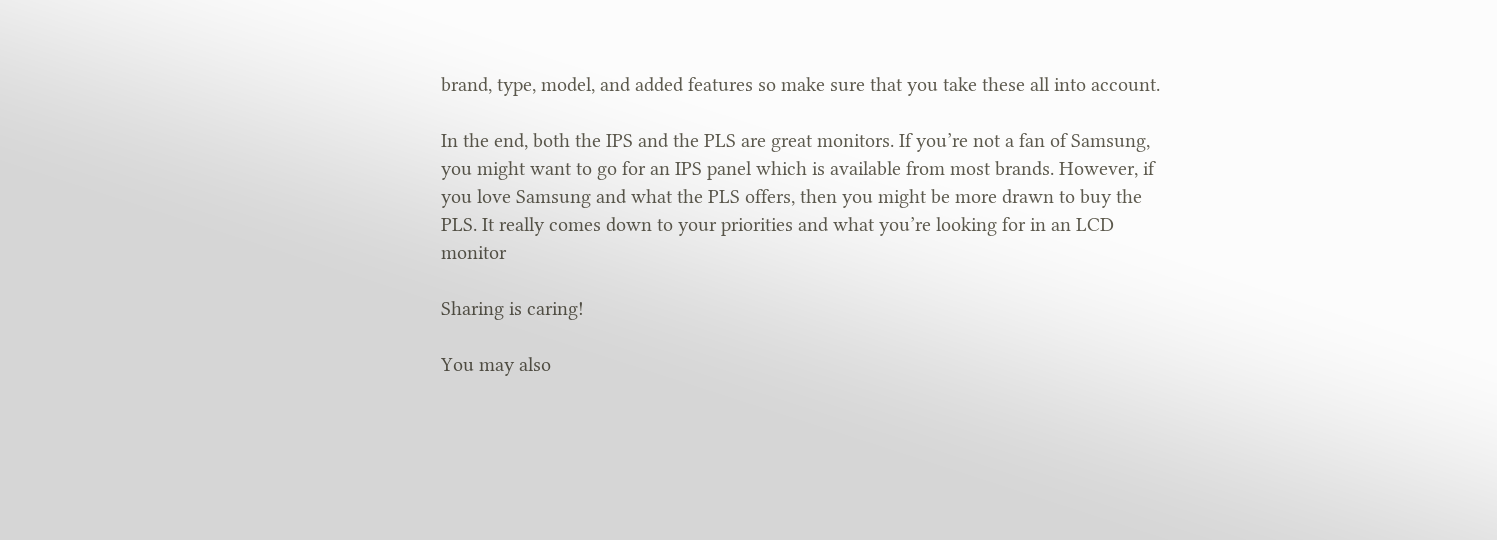brand, type, model, and added features so make sure that you take these all into account.

In the end, both the IPS and the PLS are great monitors. If you’re not a fan of Samsung, you might want to go for an IPS panel which is available from most brands. However, if you love Samsung and what the PLS offers, then you might be more drawn to buy the PLS. It really comes down to your priorities and what you’re looking for in an LCD monitor

Sharing is caring!

You may also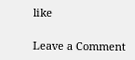like

Leave a Comment